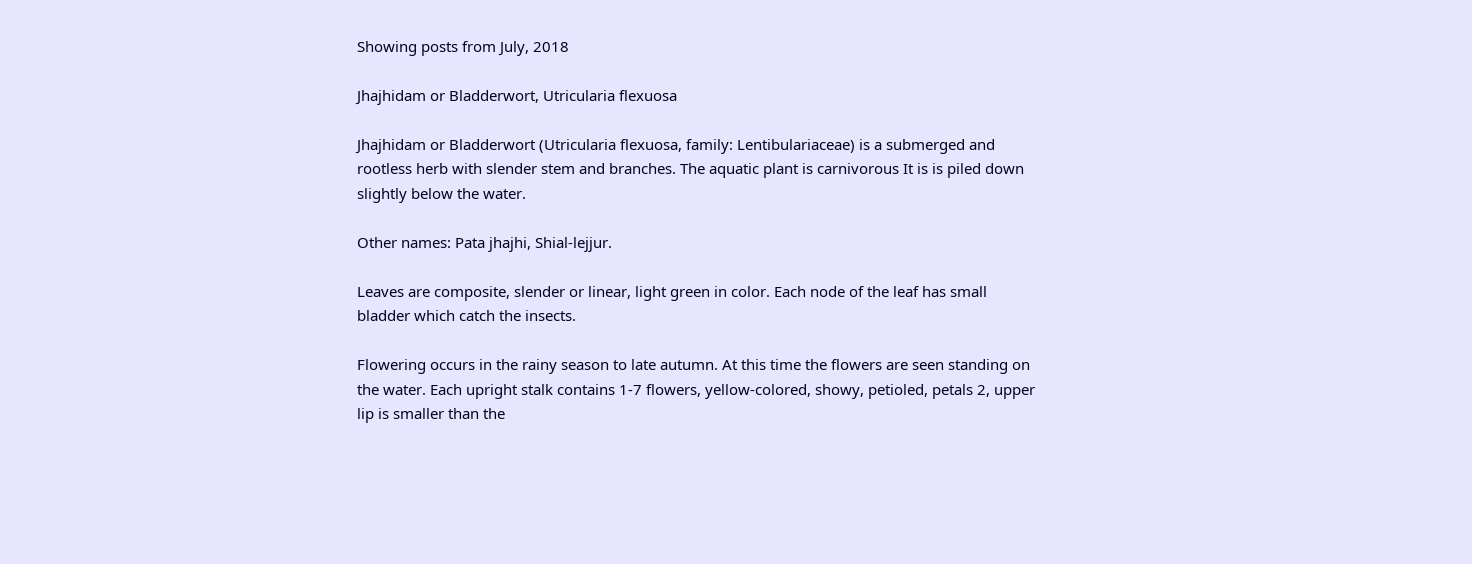Showing posts from July, 2018

Jhajhidam or Bladderwort, Utricularia flexuosa

Jhajhidam or Bladderwort (Utricularia flexuosa, family: Lentibulariaceae) is a submerged and rootless herb with slender stem and branches. The aquatic plant is carnivorous It is is piled down slightly below the water.

Other names: Pata jhajhi, Shial-lejjur.

Leaves are composite, slender or linear, light green in color. Each node of the leaf has small bladder which catch the insects.

Flowering occurs in the rainy season to late autumn. At this time the flowers are seen standing on the water. Each upright stalk contains 1-7 flowers, yellow-colored, showy, petioled, petals 2, upper lip is smaller than the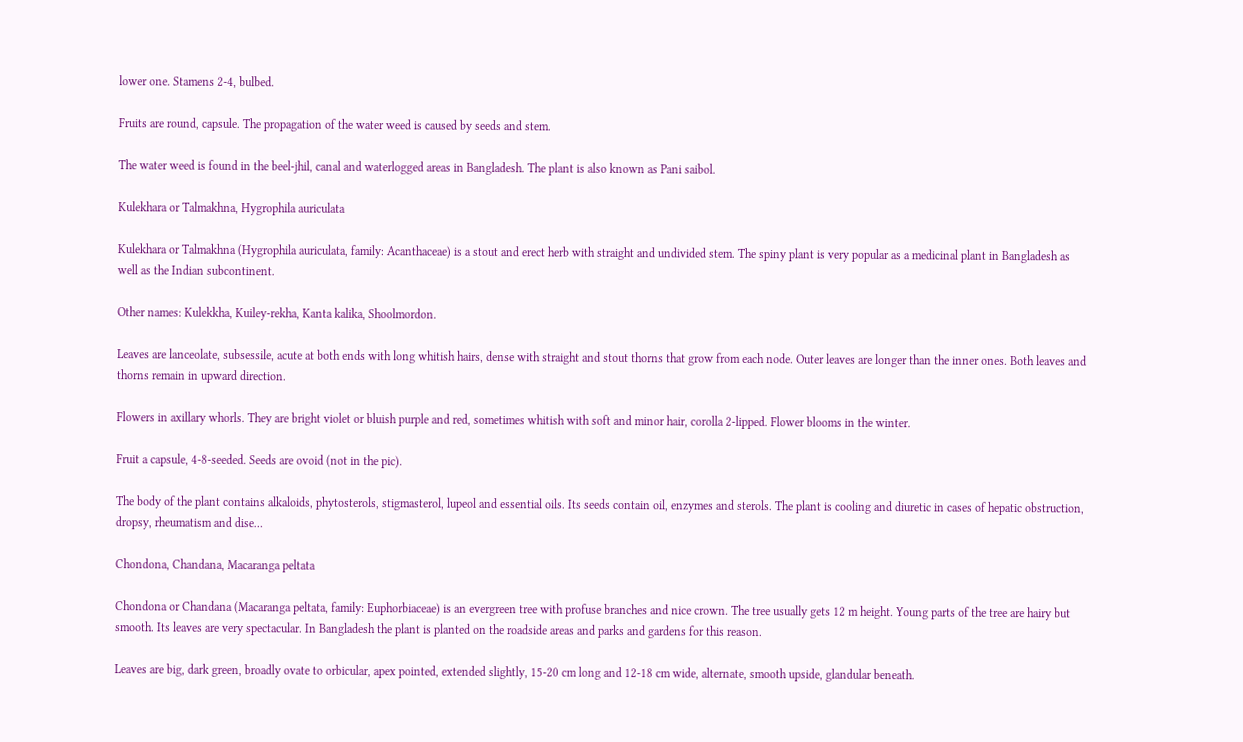lower one. Stamens 2-4, bulbed.

Fruits are round, capsule. The propagation of the water weed is caused by seeds and stem.

The water weed is found in the beel-jhil, canal and waterlogged areas in Bangladesh. The plant is also known as Pani saibol.

Kulekhara or Talmakhna, Hygrophila auriculata

Kulekhara or Talmakhna (Hygrophila auriculata, family: Acanthaceae) is a stout and erect herb with straight and undivided stem. The spiny plant is very popular as a medicinal plant in Bangladesh as well as the Indian subcontinent.

Other names: Kulekkha, Kuiley-rekha, Kanta kalika, Shoolmordon.

Leaves are lanceolate, subsessile, acute at both ends with long whitish hairs, dense with straight and stout thorns that grow from each node. Outer leaves are longer than the inner ones. Both leaves and thorns remain in upward direction.

Flowers in axillary whorls. They are bright violet or bluish purple and red, sometimes whitish with soft and minor hair, corolla 2-lipped. Flower blooms in the winter.

Fruit a capsule, 4-8-seeded. Seeds are ovoid (not in the pic).

The body of the plant contains alkaloids, phytosterols, stigmasterol, lupeol and essential oils. Its seeds contain oil, enzymes and sterols. The plant is cooling and diuretic in cases of hepatic obstruction, dropsy, rheumatism and dise…

Chondona, Chandana, Macaranga peltata

Chondona or Chandana (Macaranga peltata, family: Euphorbiaceae) is an evergreen tree with profuse branches and nice crown. The tree usually gets 12 m height. Young parts of the tree are hairy but smooth. Its leaves are very spectacular. In Bangladesh the plant is planted on the roadside areas and parks and gardens for this reason.

Leaves are big, dark green, broadly ovate to orbicular, apex pointed, extended slightly, 15-20 cm long and 12-18 cm wide, alternate, smooth upside, glandular beneath.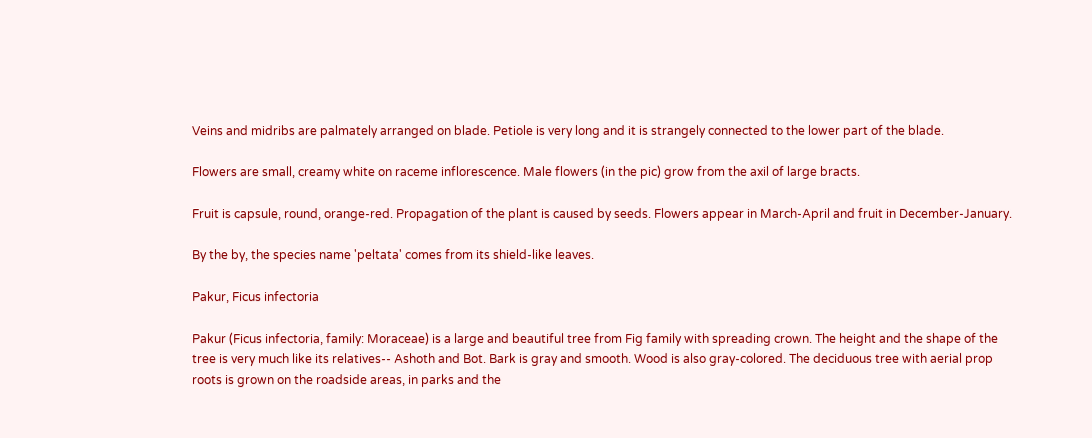Veins and midribs are palmately arranged on blade. Petiole is very long and it is strangely connected to the lower part of the blade.

Flowers are small, creamy white on raceme inflorescence. Male flowers (in the pic) grow from the axil of large bracts.

Fruit is capsule, round, orange-red. Propagation of the plant is caused by seeds. Flowers appear in March-April and fruit in December-January.

By the by, the species name 'peltata' comes from its shield-like leaves.

Pakur, Ficus infectoria

Pakur (Ficus infectoria, family: Moraceae) is a large and beautiful tree from Fig family with spreading crown. The height and the shape of the tree is very much like its relatives-- Ashoth and Bot. Bark is gray and smooth. Wood is also gray-colored. The deciduous tree with aerial prop roots is grown on the roadside areas, in parks and the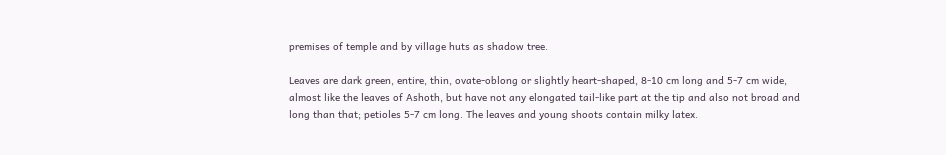premises of temple and by village huts as shadow tree.

Leaves are dark green, entire, thin, ovate-oblong or slightly heart-shaped, 8-10 cm long and 5-7 cm wide, almost like the leaves of Ashoth, but have not any elongated tail-like part at the tip and also not broad and long than that; petioles 5-7 cm long. The leaves and young shoots contain milky latex.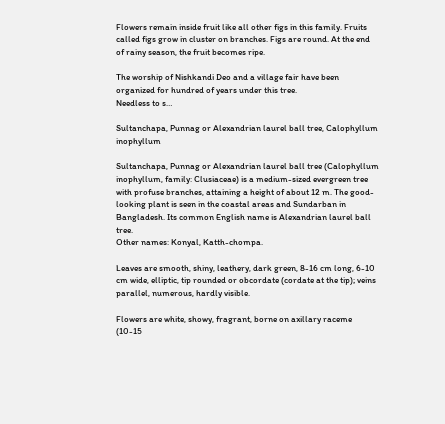Flowers remain inside fruit like all other figs in this family. Fruits called figs grow in cluster on branches. Figs are round. At the end of rainy season, the fruit becomes ripe.

The worship of Nishkandi Deo and a village fair have been organized for hundred of years under this tree.
Needless to s…

Sultanchapa, Punnag or Alexandrian laurel ball tree, Calophyllum inophyllum

Sultanchapa, Punnag or Alexandrian laurel ball tree (Calophyllum inophyllum, family: Clusiaceae) is a medium-sized evergreen tree with profuse branches, attaining a height of about 12 m. The good-looking plant is seen in the coastal areas and Sundarban in Bangladesh. Its common English name is Alexandrian laurel ball tree.
Other names: Konyal, Katth-chompa.

Leaves are smooth, shiny, leathery, dark green, 8-16 cm long, 6-10 cm wide, elliptic, tip rounded or obcordate (cordate at the tip); veins parallel, numerous, hardly visible.

Flowers are white, showy, fragrant, borne on axillary raceme (10-15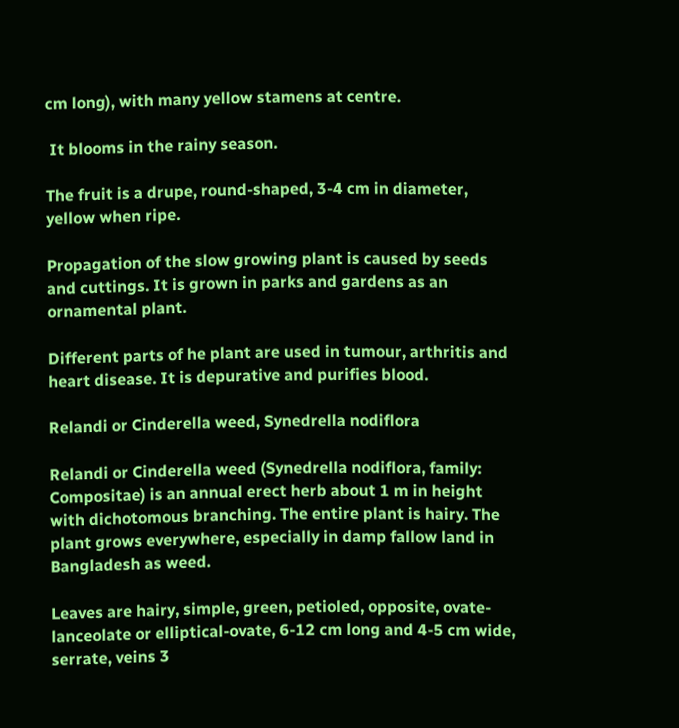cm long), with many yellow stamens at centre.

 It blooms in the rainy season.

The fruit is a drupe, round-shaped, 3-4 cm in diameter, yellow when ripe.

Propagation of the slow growing plant is caused by seeds and cuttings. It is grown in parks and gardens as an ornamental plant.

Different parts of he plant are used in tumour, arthritis and heart disease. It is depurative and purifies blood.

Relandi or Cinderella weed, Synedrella nodiflora

Relandi or Cinderella weed (Synedrella nodiflora, family: Compositae) is an annual erect herb about 1 m in height with dichotomous branching. The entire plant is hairy. The plant grows everywhere, especially in damp fallow land in Bangladesh as weed.

Leaves are hairy, simple, green, petioled, opposite, ovate-lanceolate or elliptical-ovate, 6-12 cm long and 4-5 cm wide, serrate, veins 3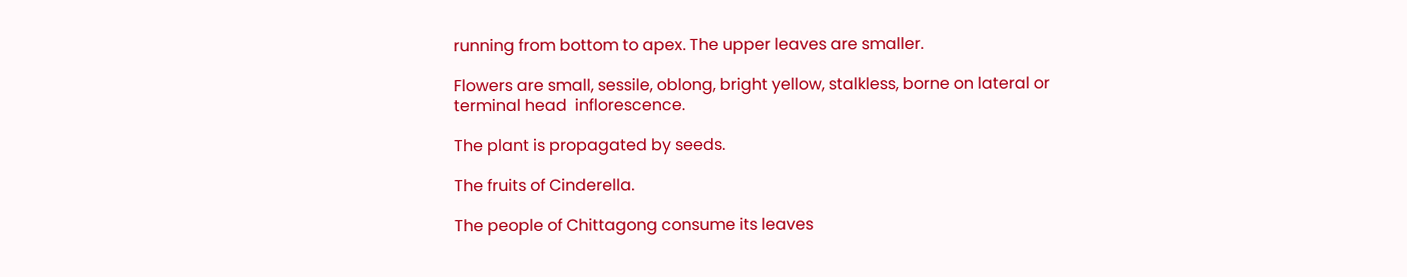running from bottom to apex. The upper leaves are smaller.

Flowers are small, sessile, oblong, bright yellow, stalkless, borne on lateral or terminal head  inflorescence.

The plant is propagated by seeds.

The fruits of Cinderella.

The people of Chittagong consume its leaves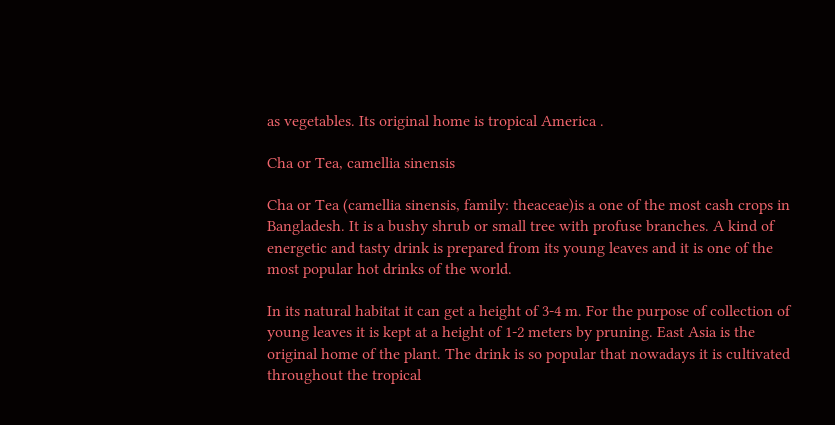as vegetables. Its original home is tropical America .

Cha or Tea, camellia sinensis

Cha or Tea (camellia sinensis, family: theaceae)is a one of the most cash crops in Bangladesh. It is a bushy shrub or small tree with profuse branches. A kind of energetic and tasty drink is prepared from its young leaves and it is one of the most popular hot drinks of the world.

In its natural habitat it can get a height of 3-4 m. For the purpose of collection of young leaves it is kept at a height of 1-2 meters by pruning. East Asia is the original home of the plant. The drink is so popular that nowadays it is cultivated throughout the tropical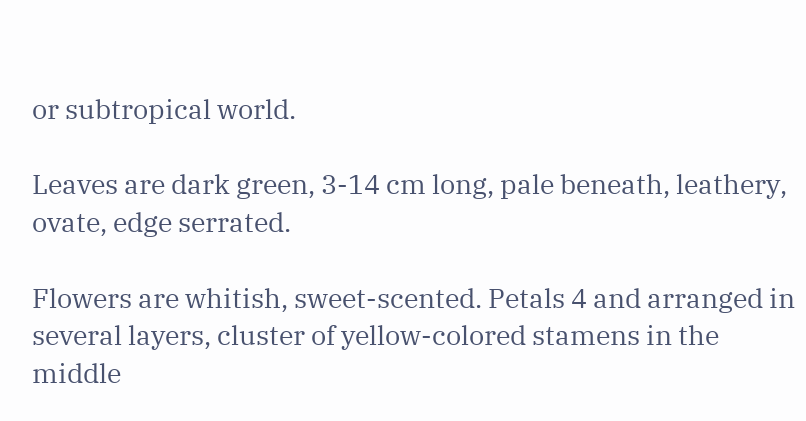or subtropical world.

Leaves are dark green, 3-14 cm long, pale beneath, leathery, ovate, edge serrated.

Flowers are whitish, sweet-scented. Petals 4 and arranged in several layers, cluster of yellow-colored stamens in the middle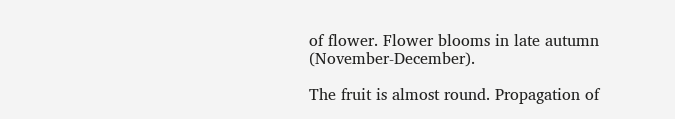of flower. Flower blooms in late autumn (November-December).

The fruit is almost round. Propagation of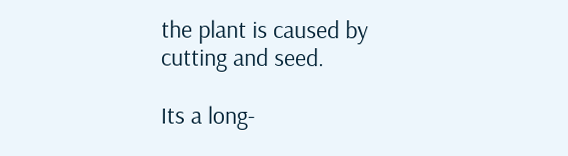the plant is caused by cutting and seed.

Its a long-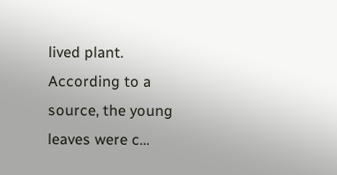lived plant. According to a source, the young leaves were c…